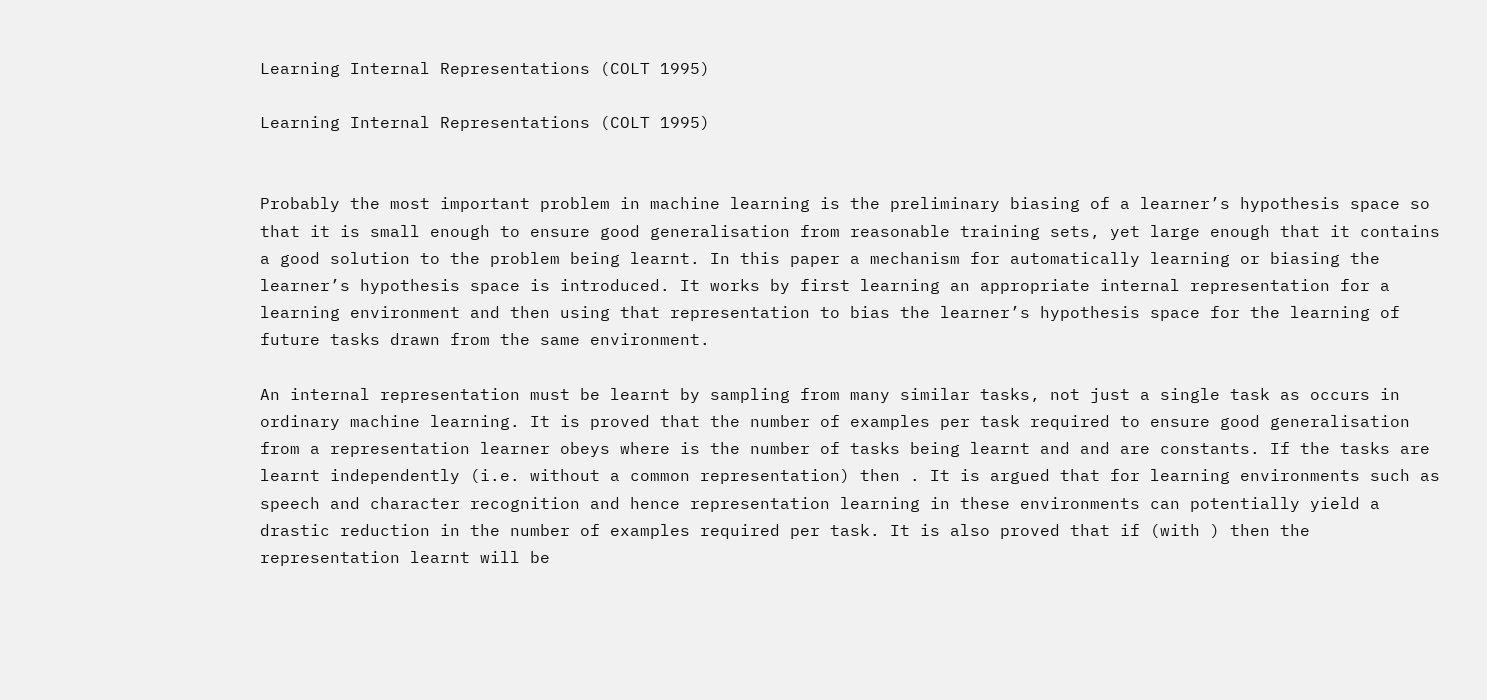Learning Internal Representations (COLT 1995)

Learning Internal Representations (COLT 1995)


Probably the most important problem in machine learning is the preliminary biasing of a learner’s hypothesis space so that it is small enough to ensure good generalisation from reasonable training sets, yet large enough that it contains a good solution to the problem being learnt. In this paper a mechanism for automatically learning or biasing the learner’s hypothesis space is introduced. It works by first learning an appropriate internal representation for a learning environment and then using that representation to bias the learner’s hypothesis space for the learning of future tasks drawn from the same environment.

An internal representation must be learnt by sampling from many similar tasks, not just a single task as occurs in ordinary machine learning. It is proved that the number of examples per task required to ensure good generalisation from a representation learner obeys where is the number of tasks being learnt and and are constants. If the tasks are learnt independently (i.e. without a common representation) then . It is argued that for learning environments such as speech and character recognition and hence representation learning in these environments can potentially yield a drastic reduction in the number of examples required per task. It is also proved that if (with ) then the representation learnt will be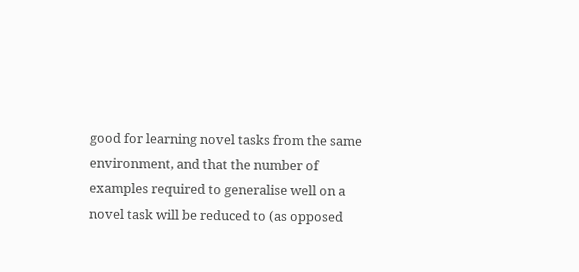good for learning novel tasks from the same environment, and that the number of examples required to generalise well on a novel task will be reduced to (as opposed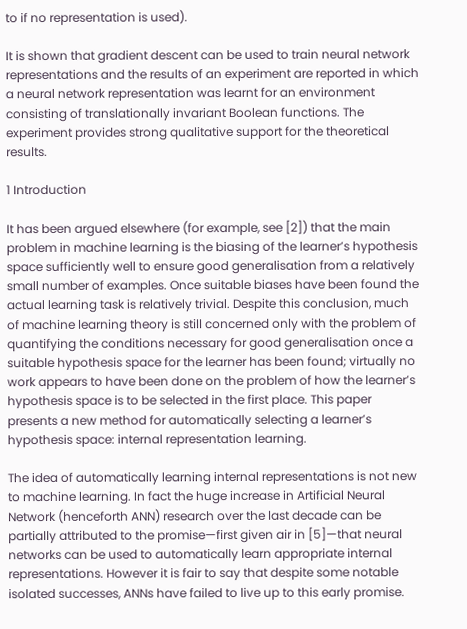to if no representation is used).

It is shown that gradient descent can be used to train neural network representations and the results of an experiment are reported in which a neural network representation was learnt for an environment consisting of translationally invariant Boolean functions. The experiment provides strong qualitative support for the theoretical results.

1 Introduction

It has been argued elsewhere (for example, see [2]) that the main problem in machine learning is the biasing of the learner’s hypothesis space sufficiently well to ensure good generalisation from a relatively small number of examples. Once suitable biases have been found the actual learning task is relatively trivial. Despite this conclusion, much of machine learning theory is still concerned only with the problem of quantifying the conditions necessary for good generalisation once a suitable hypothesis space for the learner has been found; virtually no work appears to have been done on the problem of how the learner’s hypothesis space is to be selected in the first place. This paper presents a new method for automatically selecting a learner’s hypothesis space: internal representation learning.

The idea of automatically learning internal representations is not new to machine learning. In fact the huge increase in Artificial Neural Network (henceforth ANN) research over the last decade can be partially attributed to the promise—first given air in [5]—that neural networks can be used to automatically learn appropriate internal representations. However it is fair to say that despite some notable isolated successes, ANNs have failed to live up to this early promise.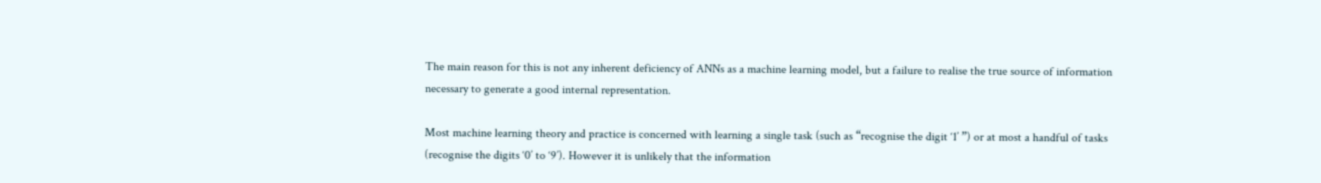The main reason for this is not any inherent deficiency of ANNs as a machine learning model, but a failure to realise the true source of information necessary to generate a good internal representation.

Most machine learning theory and practice is concerned with learning a single task (such as “recognise the digit ‘1’ ”) or at most a handful of tasks (recognise the digits ‘0’ to ‘9’). However it is unlikely that the information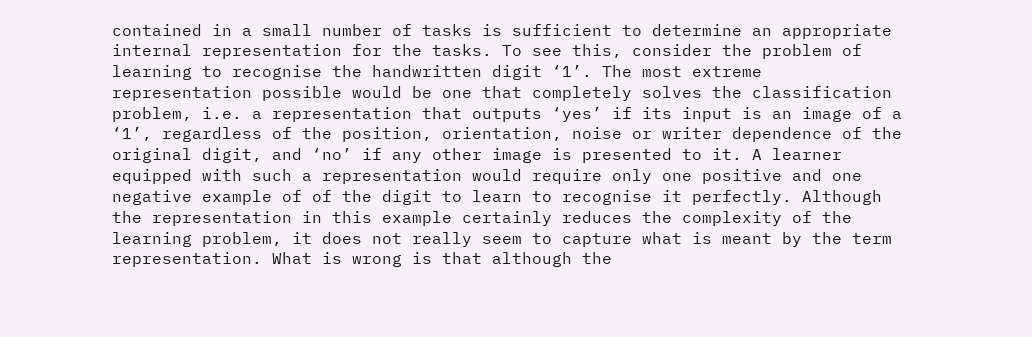contained in a small number of tasks is sufficient to determine an appropriate internal representation for the tasks. To see this, consider the problem of learning to recognise the handwritten digit ‘1’. The most extreme representation possible would be one that completely solves the classification problem, i.e. a representation that outputs ‘yes’ if its input is an image of a ‘1’, regardless of the position, orientation, noise or writer dependence of the original digit, and ‘no’ if any other image is presented to it. A learner equipped with such a representation would require only one positive and one negative example of of the digit to learn to recognise it perfectly. Although the representation in this example certainly reduces the complexity of the learning problem, it does not really seem to capture what is meant by the term representation. What is wrong is that although the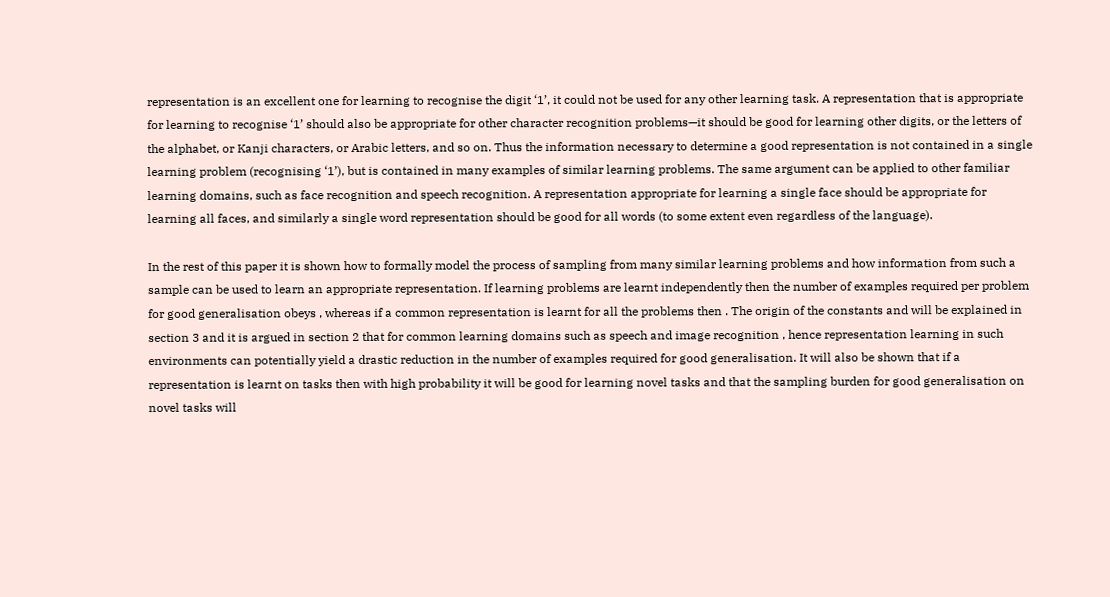representation is an excellent one for learning to recognise the digit ‘1’, it could not be used for any other learning task. A representation that is appropriate for learning to recognise ‘1’ should also be appropriate for other character recognition problems—it should be good for learning other digits, or the letters of the alphabet, or Kanji characters, or Arabic letters, and so on. Thus the information necessary to determine a good representation is not contained in a single learning problem (recognising ‘1’), but is contained in many examples of similar learning problems. The same argument can be applied to other familiar learning domains, such as face recognition and speech recognition. A representation appropriate for learning a single face should be appropriate for learning all faces, and similarly a single word representation should be good for all words (to some extent even regardless of the language).

In the rest of this paper it is shown how to formally model the process of sampling from many similar learning problems and how information from such a sample can be used to learn an appropriate representation. If learning problems are learnt independently then the number of examples required per problem for good generalisation obeys , whereas if a common representation is learnt for all the problems then . The origin of the constants and will be explained in section 3 and it is argued in section 2 that for common learning domains such as speech and image recognition , hence representation learning in such environments can potentially yield a drastic reduction in the number of examples required for good generalisation. It will also be shown that if a representation is learnt on tasks then with high probability it will be good for learning novel tasks and that the sampling burden for good generalisation on novel tasks will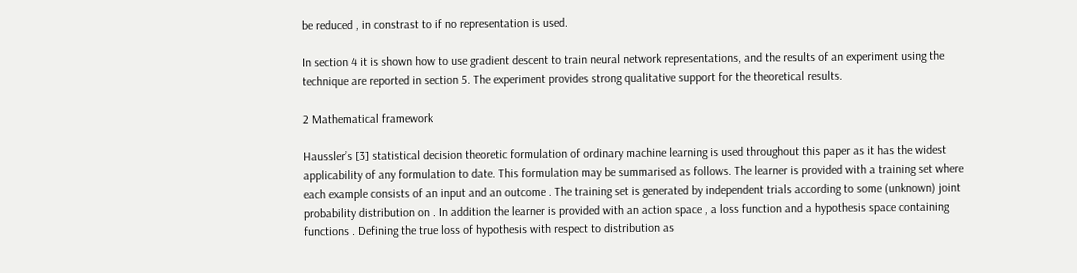be reduced , in constrast to if no representation is used.

In section 4 it is shown how to use gradient descent to train neural network representations, and the results of an experiment using the technique are reported in section 5. The experiment provides strong qualitative support for the theoretical results.

2 Mathematical framework

Haussler’s [3] statistical decision theoretic formulation of ordinary machine learning is used throughout this paper as it has the widest applicability of any formulation to date. This formulation may be summarised as follows. The learner is provided with a training set where each example consists of an input and an outcome . The training set is generated by independent trials according to some (unknown) joint probability distribution on . In addition the learner is provided with an action space , a loss function and a hypothesis space containing functions . Defining the true loss of hypothesis with respect to distribution as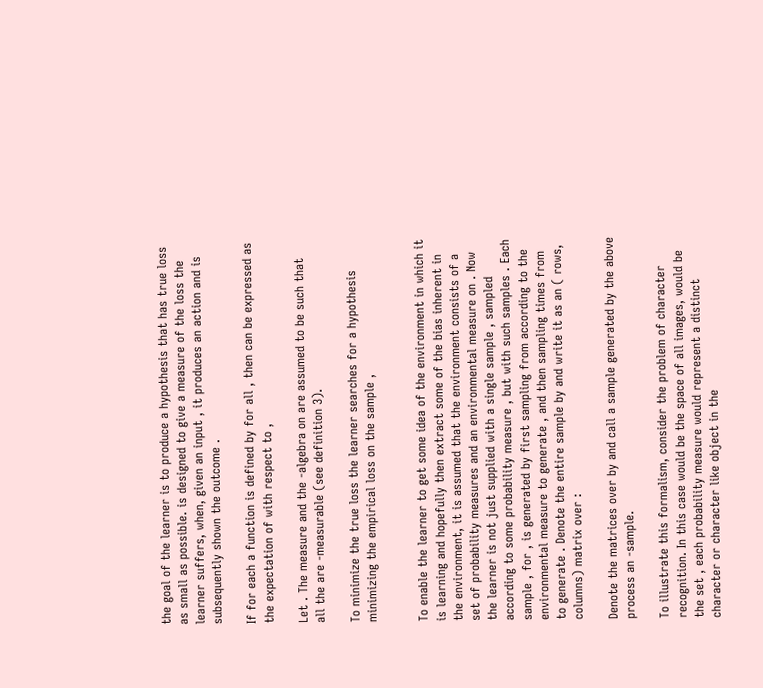the goal of the learner is to produce a hypothesis that has true loss as small as possible. is designed to give a measure of the loss the learner suffers, when, given an input , it produces an action and is subsequently shown the outcome .

If for each a function is defined by for all , then can be expressed as the expectation of with respect to ,

Let . The measure and the -algebra on are assumed to be such that all the are -measurable (see definition 3).

To minimize the true loss the learner searches for a hypothesis minimizing the empirical loss on the sample ,


To enable the learner to get some idea of the environment in which it is learning and hopefully then extract some of the bias inherent in the environment, it is assumed that the environment consists of a set of probability measures and an environmental measure on . Now the learner is not just supplied with a single sample , sampled according to some probability measure , but with such samples . Each sample , for , is generated by first sampling from according to the environmental measure to generate , and then sampling times from to generate . Denote the entire sample by and write it as an ( rows, columns) matrix over :

Denote the matrices over by and call a sample generated by the above process an -sample.

To illustrate this formalism, consider the problem of character recognition. In this case would be the space of all images, would be the set , each probability measure would represent a distinct character or character like object in the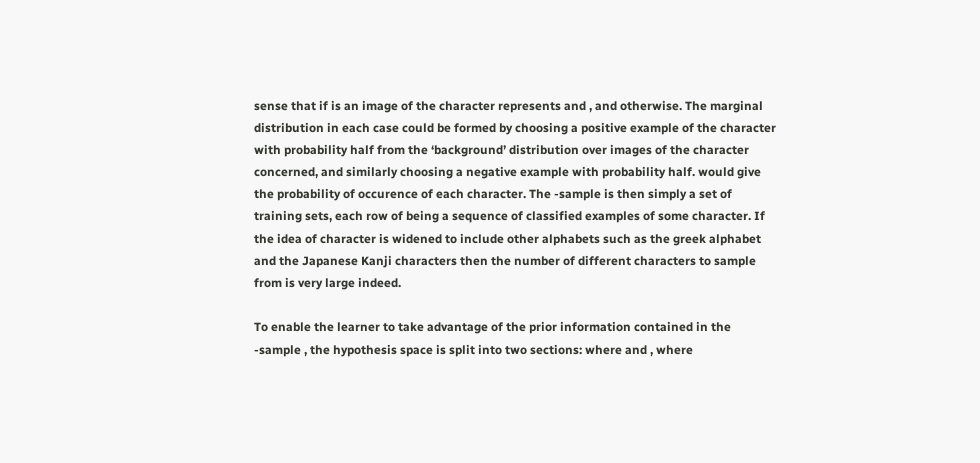sense that if is an image of the character represents and , and otherwise. The marginal distribution in each case could be formed by choosing a positive example of the character with probability half from the ‘background’ distribution over images of the character concerned, and similarly choosing a negative example with probability half. would give the probability of occurence of each character. The -sample is then simply a set of training sets, each row of being a sequence of classified examples of some character. If the idea of character is widened to include other alphabets such as the greek alphabet and the Japanese Kanji characters then the number of different characters to sample from is very large indeed.

To enable the learner to take advantage of the prior information contained in the -sample , the hypothesis space is split into two sections: where and , where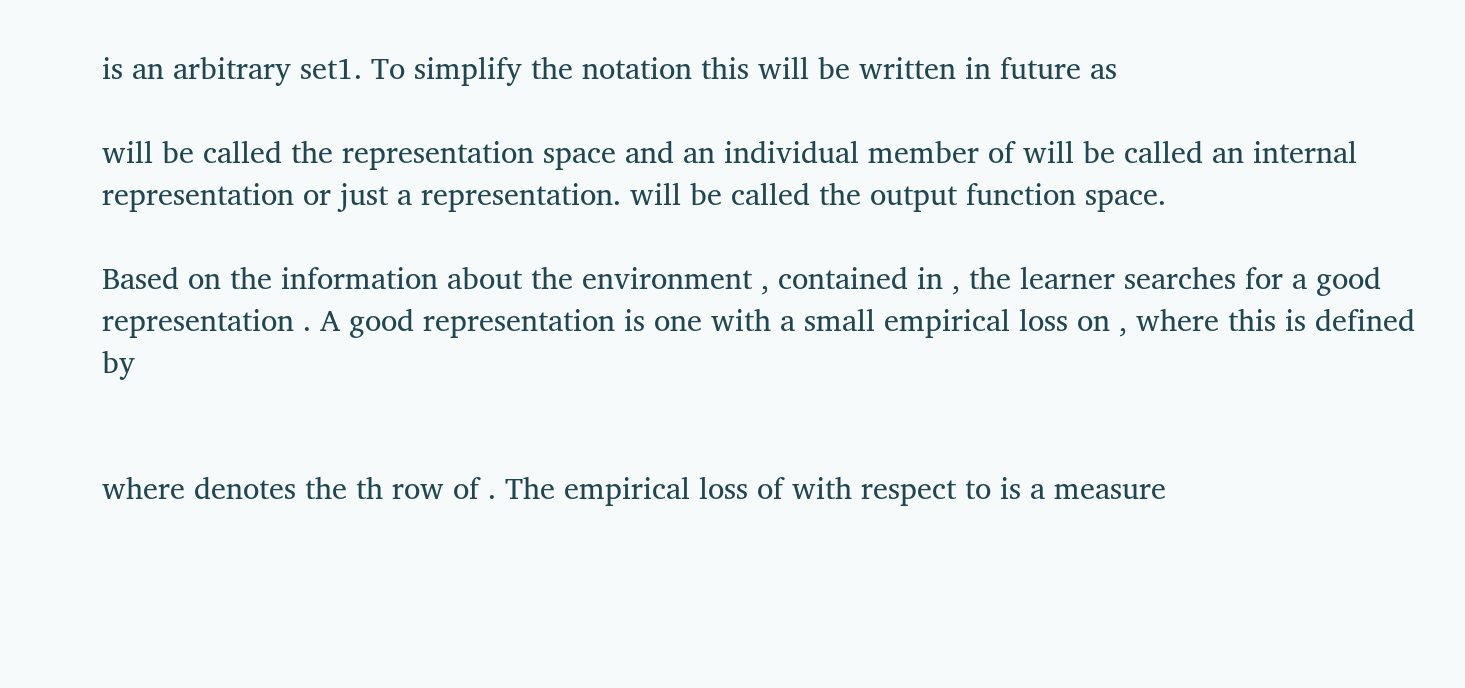is an arbitrary set1. To simplify the notation this will be written in future as

will be called the representation space and an individual member of will be called an internal representation or just a representation. will be called the output function space.

Based on the information about the environment , contained in , the learner searches for a good representation . A good representation is one with a small empirical loss on , where this is defined by


where denotes the th row of . The empirical loss of with respect to is a measure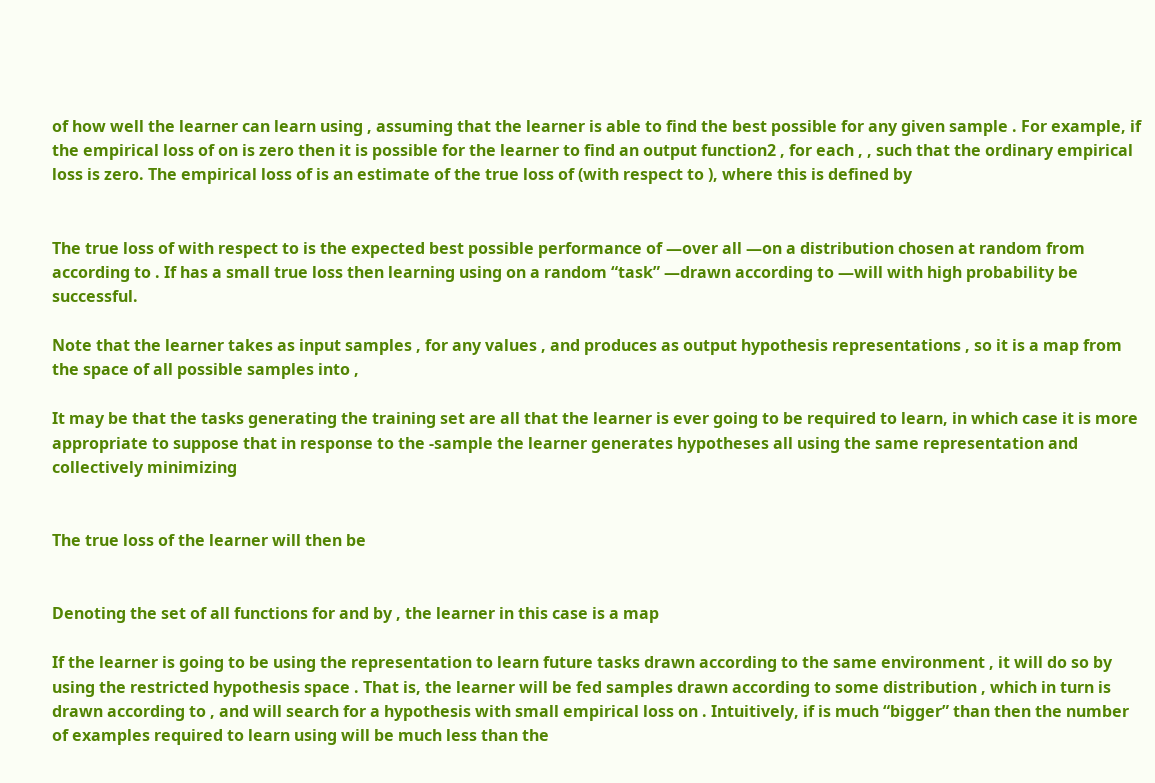of how well the learner can learn using , assuming that the learner is able to find the best possible for any given sample . For example, if the empirical loss of on is zero then it is possible for the learner to find an output function2 , for each , , such that the ordinary empirical loss is zero. The empirical loss of is an estimate of the true loss of (with respect to ), where this is defined by


The true loss of with respect to is the expected best possible performance of —over all —on a distribution chosen at random from according to . If has a small true loss then learning using on a random “task” —drawn according to —will with high probability be successful.

Note that the learner takes as input samples , for any values , and produces as output hypothesis representations , so it is a map from the space of all possible samples into ,

It may be that the tasks generating the training set are all that the learner is ever going to be required to learn, in which case it is more appropriate to suppose that in response to the -sample the learner generates hypotheses all using the same representation and collectively minimizing


The true loss of the learner will then be


Denoting the set of all functions for and by , the learner in this case is a map

If the learner is going to be using the representation to learn future tasks drawn according to the same environment , it will do so by using the restricted hypothesis space . That is, the learner will be fed samples drawn according to some distribution , which in turn is drawn according to , and will search for a hypothesis with small empirical loss on . Intuitively, if is much “bigger” than then the number of examples required to learn using will be much less than the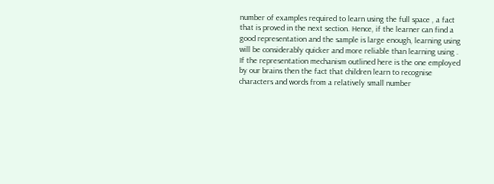number of examples required to learn using the full space , a fact that is proved in the next section. Hence, if the learner can find a good representation and the sample is large enough, learning using will be considerably quicker and more reliable than learning using . If the representation mechanism outlined here is the one employed by our brains then the fact that children learn to recognise characters and words from a relatively small number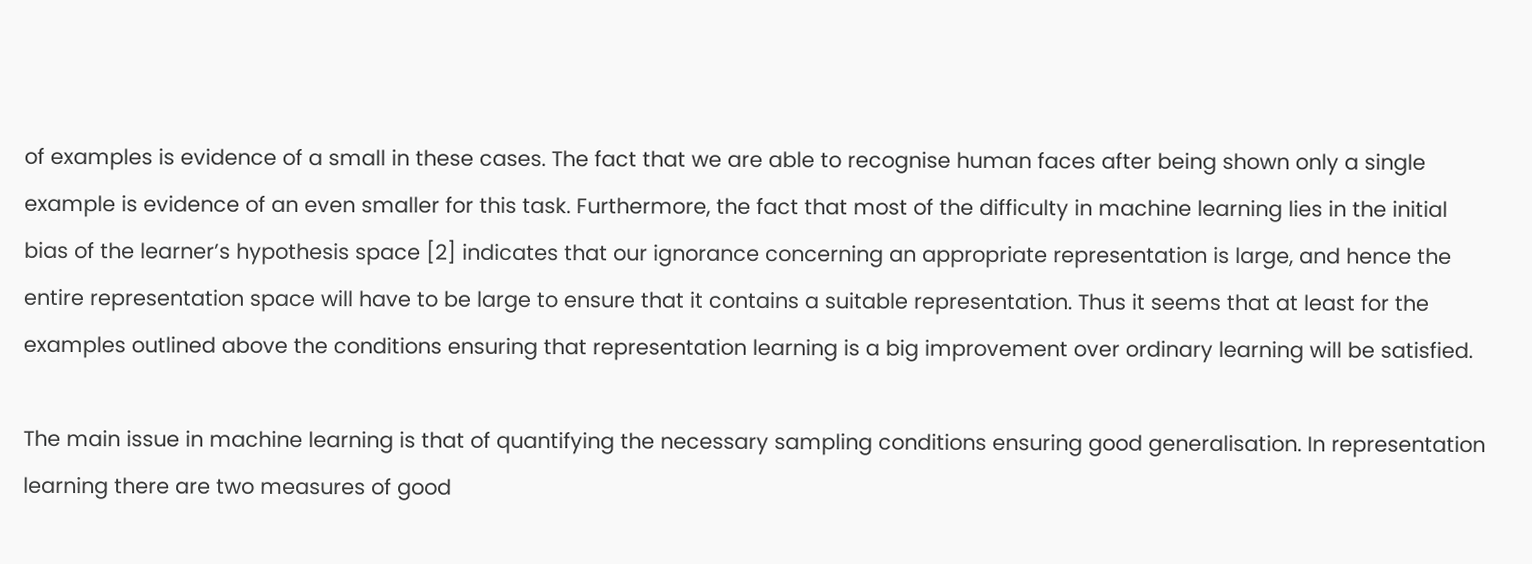of examples is evidence of a small in these cases. The fact that we are able to recognise human faces after being shown only a single example is evidence of an even smaller for this task. Furthermore, the fact that most of the difficulty in machine learning lies in the initial bias of the learner’s hypothesis space [2] indicates that our ignorance concerning an appropriate representation is large, and hence the entire representation space will have to be large to ensure that it contains a suitable representation. Thus it seems that at least for the examples outlined above the conditions ensuring that representation learning is a big improvement over ordinary learning will be satisfied.

The main issue in machine learning is that of quantifying the necessary sampling conditions ensuring good generalisation. In representation learning there are two measures of good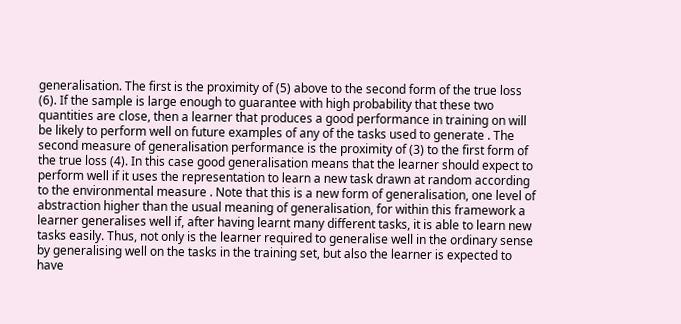generalisation. The first is the proximity of (5) above to the second form of the true loss (6). If the sample is large enough to guarantee with high probability that these two quantities are close, then a learner that produces a good performance in training on will be likely to perform well on future examples of any of the tasks used to generate . The second measure of generalisation performance is the proximity of (3) to the first form of the true loss (4). In this case good generalisation means that the learner should expect to perform well if it uses the representation to learn a new task drawn at random according to the environmental measure . Note that this is a new form of generalisation, one level of abstraction higher than the usual meaning of generalisation, for within this framework a learner generalises well if, after having learnt many different tasks, it is able to learn new tasks easily. Thus, not only is the learner required to generalise well in the ordinary sense by generalising well on the tasks in the training set, but also the learner is expected to have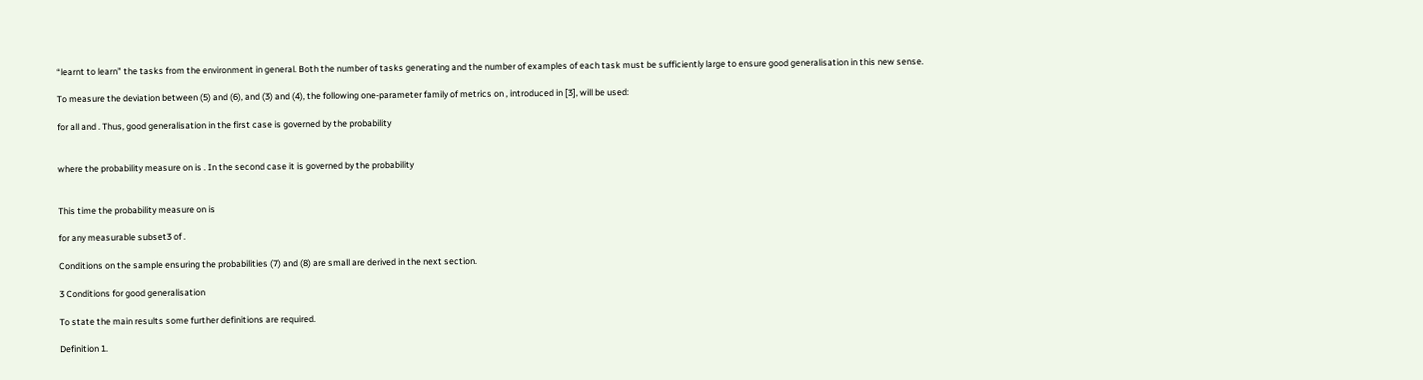“learnt to learn” the tasks from the environment in general. Both the number of tasks generating and the number of examples of each task must be sufficiently large to ensure good generalisation in this new sense.

To measure the deviation between (5) and (6), and (3) and (4), the following one-parameter family of metrics on , introduced in [3], will be used:

for all and . Thus, good generalisation in the first case is governed by the probability


where the probability measure on is . In the second case it is governed by the probability


This time the probability measure on is

for any measurable subset3 of .

Conditions on the sample ensuring the probabilities (7) and (8) are small are derived in the next section.

3 Conditions for good generalisation

To state the main results some further definitions are required.

Definition 1.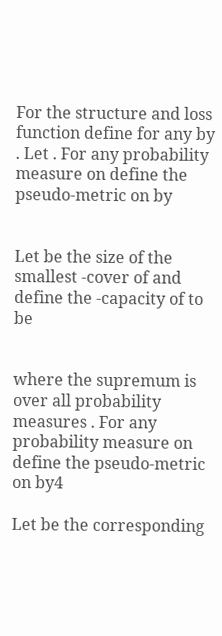For the structure and loss function define for any by . Let . For any probability measure on define the pseudo-metric on by


Let be the size of the smallest -cover of and define the -capacity of to be


where the supremum is over all probability measures . For any probability measure on define the pseudo-metric on by4

Let be the corresponding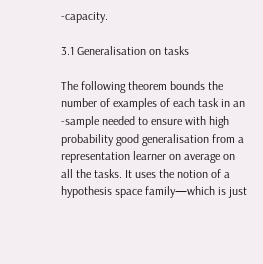-capacity.

3.1 Generalisation on tasks

The following theorem bounds the number of examples of each task in an -sample needed to ensure with high probability good generalisation from a representation learner on average on all the tasks. It uses the notion of a hypothesis space family—which is just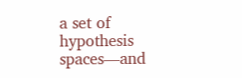a set of hypothesis spaces—and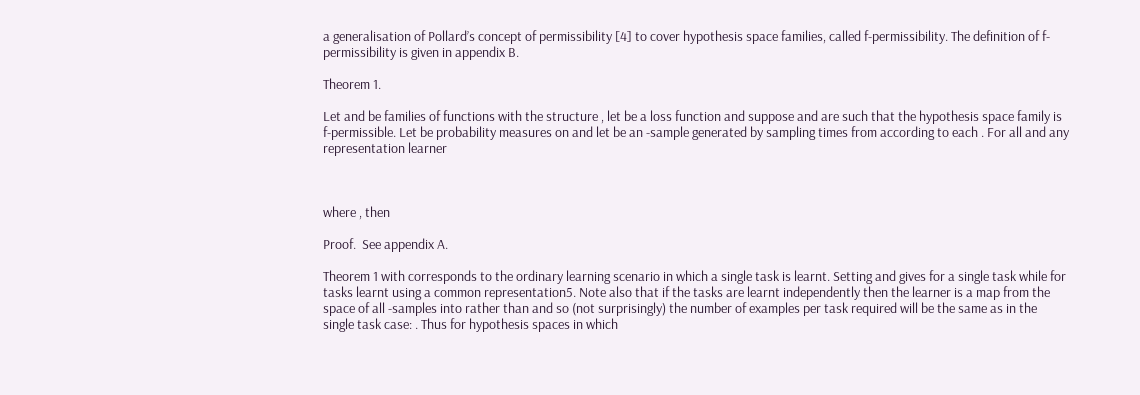a generalisation of Pollard’s concept of permissibility [4] to cover hypothesis space families, called f-permissibility. The definition of f-permissibility is given in appendix B.

Theorem 1.

Let and be families of functions with the structure , let be a loss function and suppose and are such that the hypothesis space family is f-permissible. Let be probability measures on and let be an -sample generated by sampling times from according to each . For all and any representation learner



where , then

Proof.  See appendix A.

Theorem 1 with corresponds to the ordinary learning scenario in which a single task is learnt. Setting and gives for a single task while for tasks learnt using a common representation5. Note also that if the tasks are learnt independently then the learner is a map from the space of all -samples into rather than and so (not surprisingly) the number of examples per task required will be the same as in the single task case: . Thus for hypothesis spaces in which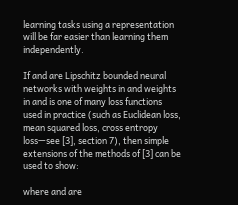learning tasks using a representation will be far easier than learning them independently.

If and are Lipschitz bounded neural networks with weights in and weights in and is one of many loss functions used in practice (such as Euclidean loss, mean squared loss, cross entropy loss—see [3], section 7), then simple extensions of the methods of [3] can be used to show:

where and are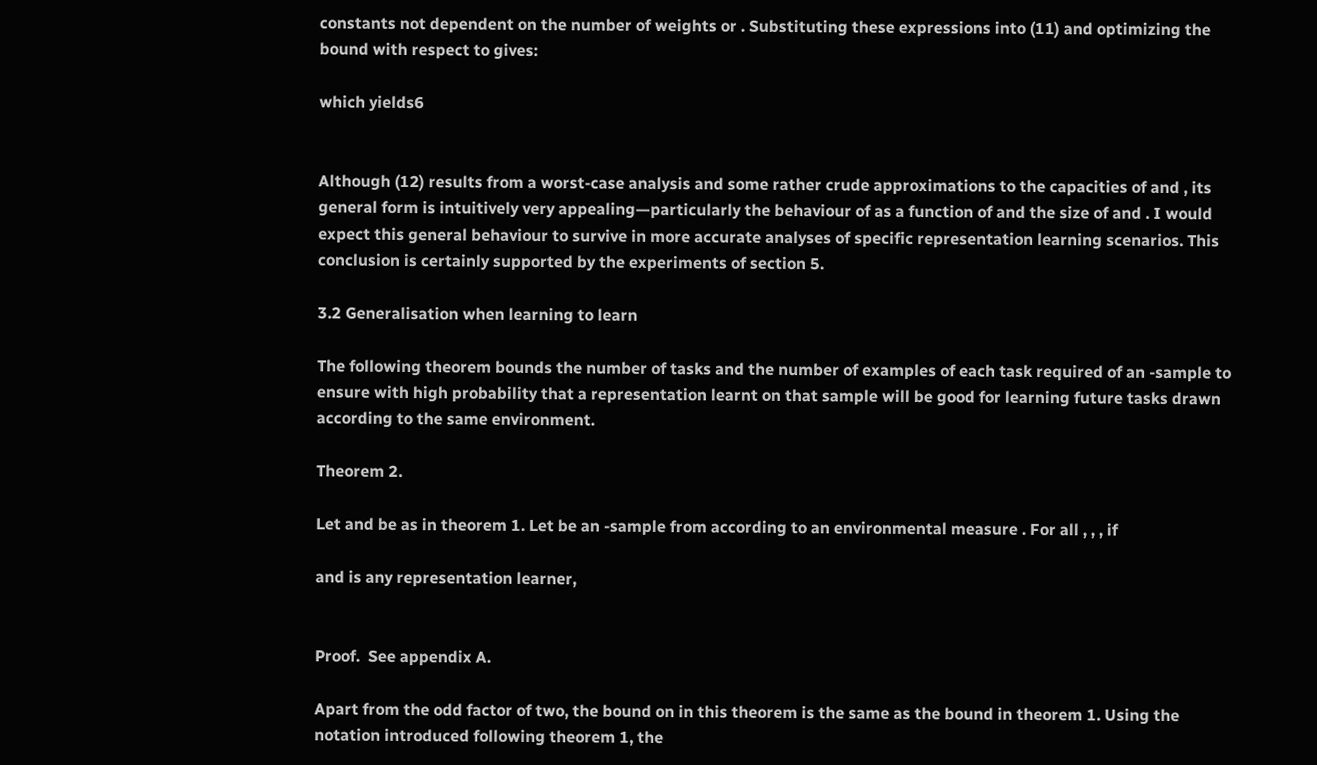constants not dependent on the number of weights or . Substituting these expressions into (11) and optimizing the bound with respect to gives:

which yields6


Although (12) results from a worst-case analysis and some rather crude approximations to the capacities of and , its general form is intuitively very appealing—particularly the behaviour of as a function of and the size of and . I would expect this general behaviour to survive in more accurate analyses of specific representation learning scenarios. This conclusion is certainly supported by the experiments of section 5.

3.2 Generalisation when learning to learn

The following theorem bounds the number of tasks and the number of examples of each task required of an -sample to ensure with high probability that a representation learnt on that sample will be good for learning future tasks drawn according to the same environment.

Theorem 2.

Let and be as in theorem 1. Let be an -sample from according to an environmental measure . For all , , , if

and is any representation learner,


Proof.  See appendix A.

Apart from the odd factor of two, the bound on in this theorem is the same as the bound in theorem 1. Using the notation introduced following theorem 1, the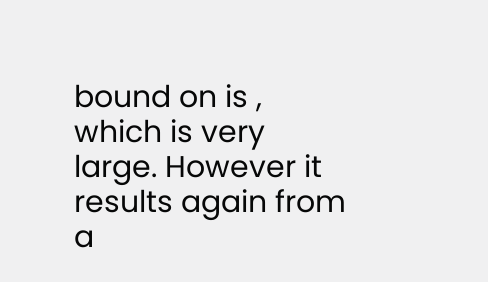bound on is , which is very large. However it results again from a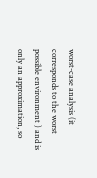worst-case analysis (it corresponds to the worst possible environment ) and is only an approximation, so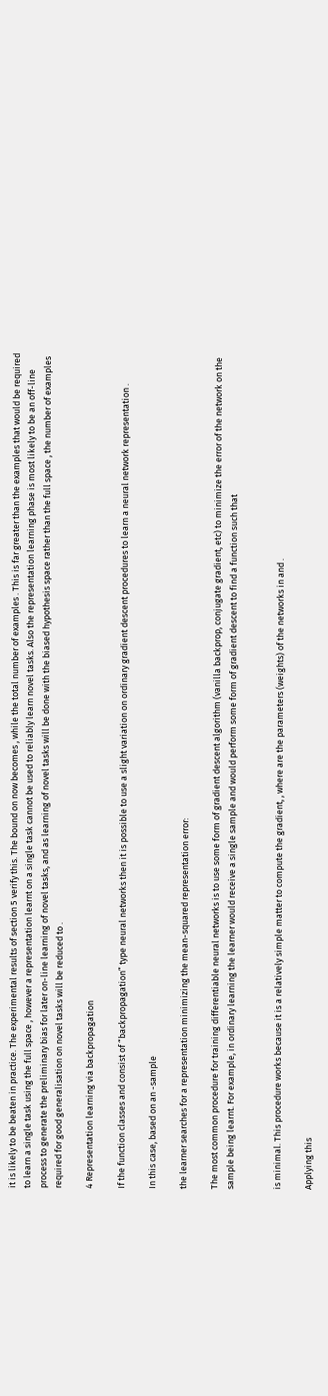it is likely to be beaten in practice. The experimental results of section 5 verify this. The bound on now becomes , while the total number of examples . This is far greater than the examples that would be required to learn a single task using the full space , however a representation learnt on a single task cannot be used to reliably learn novel tasks. Also the representation learning phase is most likely to be an off-line process to generate the preliminary bias for later on-line learning of novel tasks, and as learning of novel tasks will be done with the biased hypothesis space rather than the full space , the number of examples required for good generalisation on novel tasks will be reduced to .

4 Representation learning via backpropagation

If the function classes and consist of “backpropagation” type neural networks then it is possible to use a slight variation on ordinary gradient descent procedures to learn a neural network representation .

In this case, based on an -sample

the learner searches for a representation minimizing the mean-squared representation error:

The most common procedure for training differentiable neural networks is to use some form of gradient descent algorithm (vanilla backprop, conjugate gradient, etc) to minimize the error of the network on the sample being learnt. For example, in ordinary learning the learner would receive a single sample and would perform some form of gradient descent to find a function such that


is minimal. This procedure works because it is a relatively simple matter to compute the gradient, , where are the parameters (weights) of the networks in and .

Applying this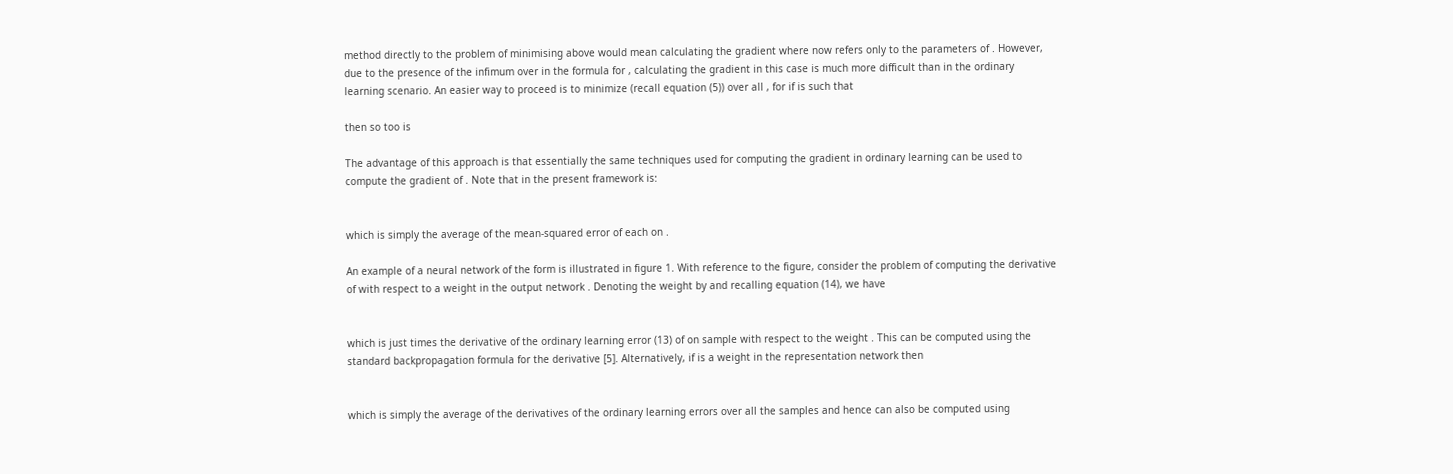method directly to the problem of minimising above would mean calculating the gradient where now refers only to the parameters of . However, due to the presence of the infimum over in the formula for , calculating the gradient in this case is much more difficult than in the ordinary learning scenario. An easier way to proceed is to minimize (recall equation (5)) over all , for if is such that

then so too is

The advantage of this approach is that essentially the same techniques used for computing the gradient in ordinary learning can be used to compute the gradient of . Note that in the present framework is:


which is simply the average of the mean-squared error of each on .

An example of a neural network of the form is illustrated in figure 1. With reference to the figure, consider the problem of computing the derivative of with respect to a weight in the output network . Denoting the weight by and recalling equation (14), we have


which is just times the derivative of the ordinary learning error (13) of on sample with respect to the weight . This can be computed using the standard backpropagation formula for the derivative [5]. Alternatively, if is a weight in the representation network then


which is simply the average of the derivatives of the ordinary learning errors over all the samples and hence can also be computed using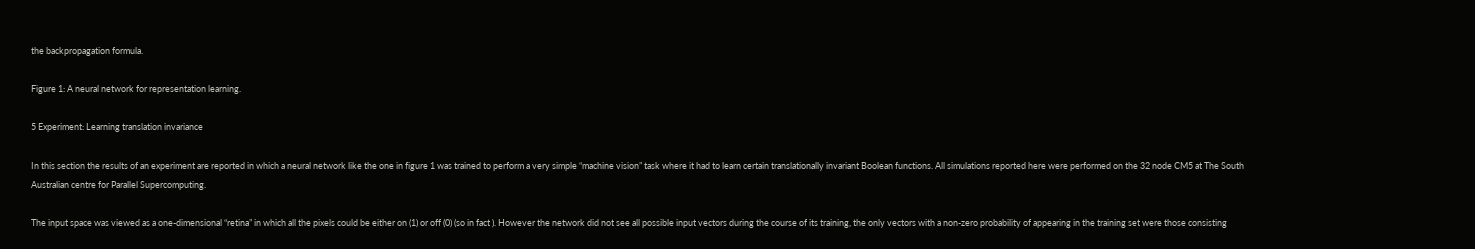the backpropagation formula.

Figure 1: A neural network for representation learning.

5 Experiment: Learning translation invariance

In this section the results of an experiment are reported in which a neural network like the one in figure 1 was trained to perform a very simple “machine vision” task where it had to learn certain translationally invariant Boolean functions. All simulations reported here were performed on the 32 node CM5 at The South Australian centre for Parallel Supercomputing.

The input space was viewed as a one-dimensional “retina” in which all the pixels could be either on (1) or off (0) (so in fact ). However the network did not see all possible input vectors during the course of its training, the only vectors with a non-zero probability of appearing in the training set were those consisting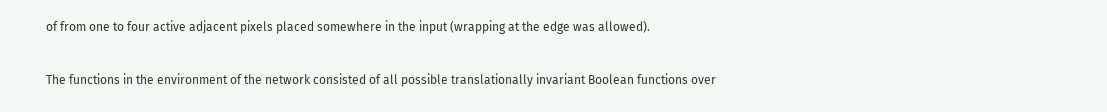of from one to four active adjacent pixels placed somewhere in the input (wrapping at the edge was allowed).

The functions in the environment of the network consisted of all possible translationally invariant Boolean functions over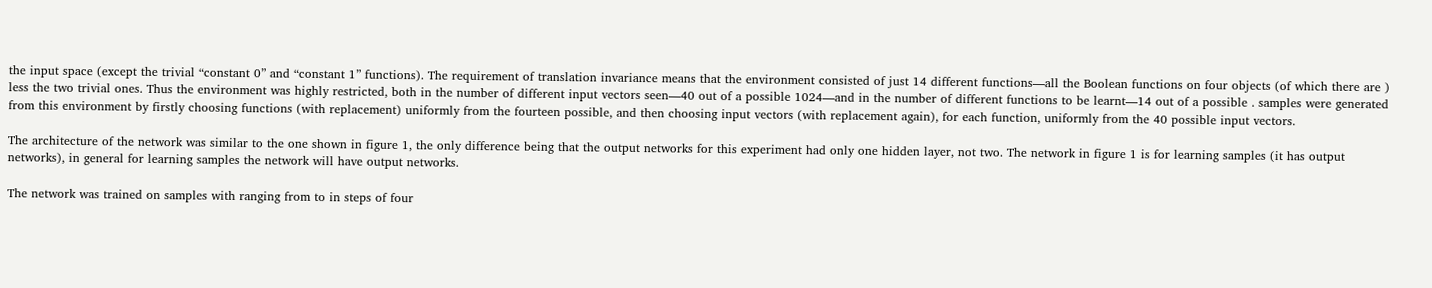the input space (except the trivial “constant 0” and “constant 1” functions). The requirement of translation invariance means that the environment consisted of just 14 different functions—all the Boolean functions on four objects (of which there are ) less the two trivial ones. Thus the environment was highly restricted, both in the number of different input vectors seen—40 out of a possible 1024—and in the number of different functions to be learnt—14 out of a possible . samples were generated from this environment by firstly choosing functions (with replacement) uniformly from the fourteen possible, and then choosing input vectors (with replacement again), for each function, uniformly from the 40 possible input vectors.

The architecture of the network was similar to the one shown in figure 1, the only difference being that the output networks for this experiment had only one hidden layer, not two. The network in figure 1 is for learning samples (it has output networks), in general for learning samples the network will have output networks.

The network was trained on samples with ranging from to in steps of four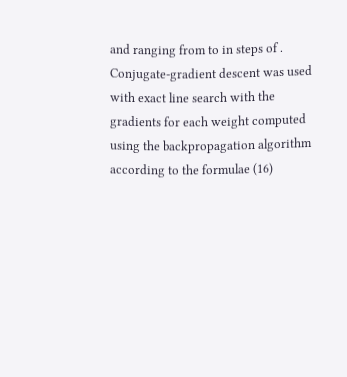and ranging from to in steps of . Conjugate-gradient descent was used with exact line search with the gradients for each weight computed using the backpropagation algorithm according to the formulae (16)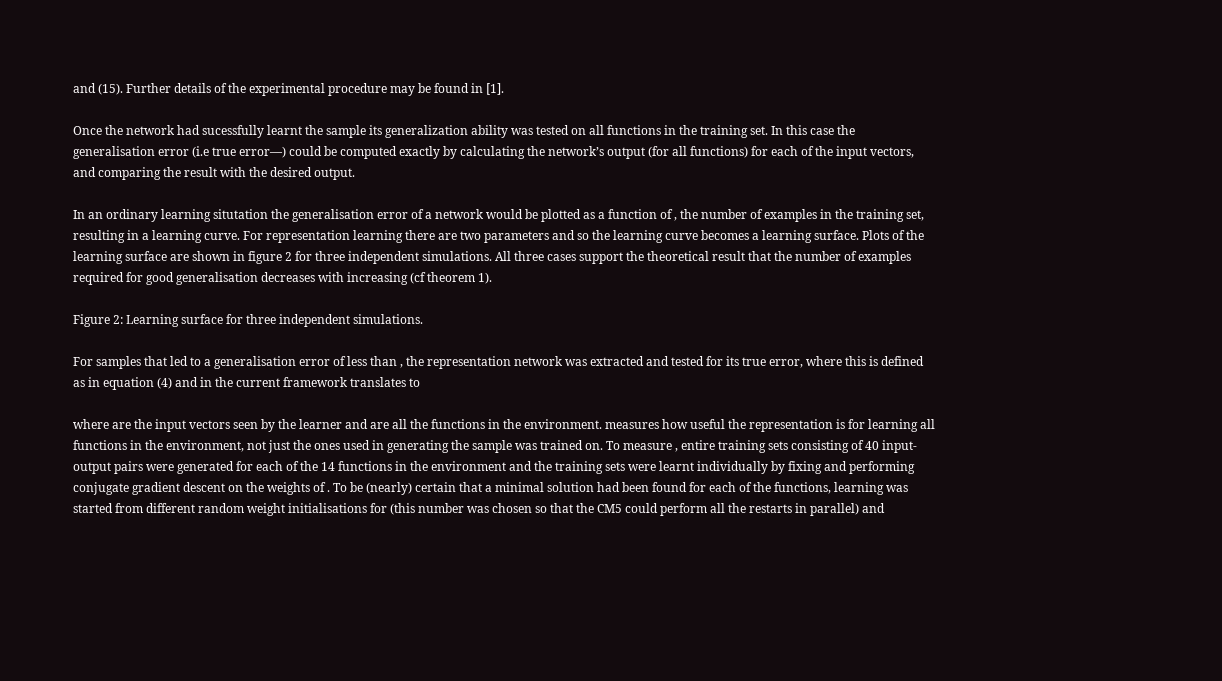and (15). Further details of the experimental procedure may be found in [1].

Once the network had sucessfully learnt the sample its generalization ability was tested on all functions in the training set. In this case the generalisation error (i.e true error—) could be computed exactly by calculating the network’s output (for all functions) for each of the input vectors, and comparing the result with the desired output.

In an ordinary learning situtation the generalisation error of a network would be plotted as a function of , the number of examples in the training set, resulting in a learning curve. For representation learning there are two parameters and so the learning curve becomes a learning surface. Plots of the learning surface are shown in figure 2 for three independent simulations. All three cases support the theoretical result that the number of examples required for good generalisation decreases with increasing (cf theorem 1).

Figure 2: Learning surface for three independent simulations.

For samples that led to a generalisation error of less than , the representation network was extracted and tested for its true error, where this is defined as in equation (4) and in the current framework translates to

where are the input vectors seen by the learner and are all the functions in the environment. measures how useful the representation is for learning all functions in the environment, not just the ones used in generating the sample was trained on. To measure , entire training sets consisting of 40 input-output pairs were generated for each of the 14 functions in the environment and the training sets were learnt individually by fixing and performing conjugate gradient descent on the weights of . To be (nearly) certain that a minimal solution had been found for each of the functions, learning was started from different random weight initialisations for (this number was chosen so that the CM5 could perform all the restarts in parallel) and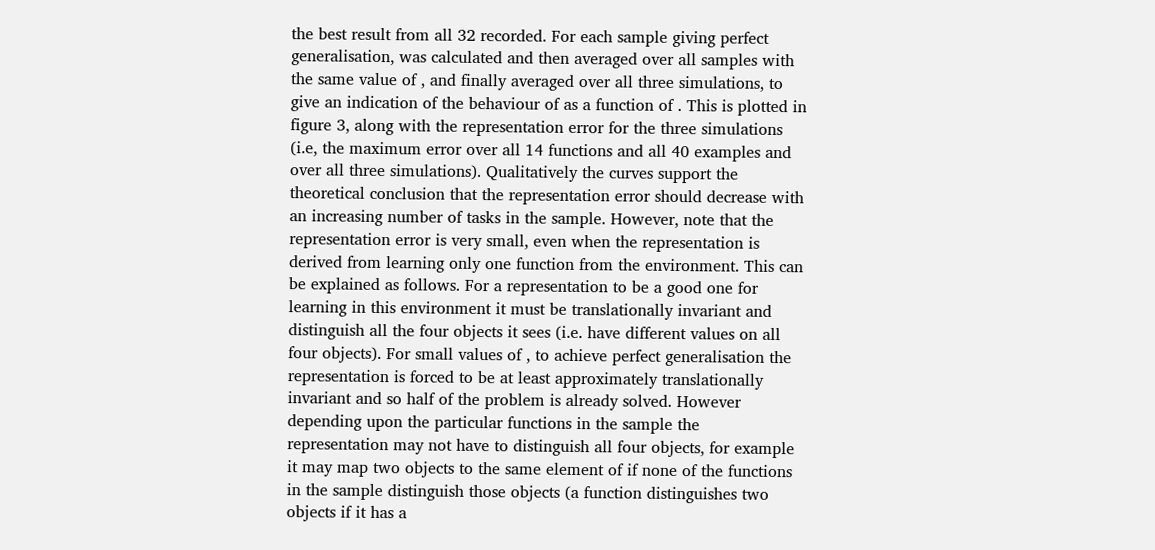the best result from all 32 recorded. For each sample giving perfect generalisation, was calculated and then averaged over all samples with the same value of , and finally averaged over all three simulations, to give an indication of the behaviour of as a function of . This is plotted in figure 3, along with the representation error for the three simulations (i.e, the maximum error over all 14 functions and all 40 examples and over all three simulations). Qualitatively the curves support the theoretical conclusion that the representation error should decrease with an increasing number of tasks in the sample. However, note that the representation error is very small, even when the representation is derived from learning only one function from the environment. This can be explained as follows. For a representation to be a good one for learning in this environment it must be translationally invariant and distinguish all the four objects it sees (i.e. have different values on all four objects). For small values of , to achieve perfect generalisation the representation is forced to be at least approximately translationally invariant and so half of the problem is already solved. However depending upon the particular functions in the sample the representation may not have to distinguish all four objects, for example it may map two objects to the same element of if none of the functions in the sample distinguish those objects (a function distinguishes two objects if it has a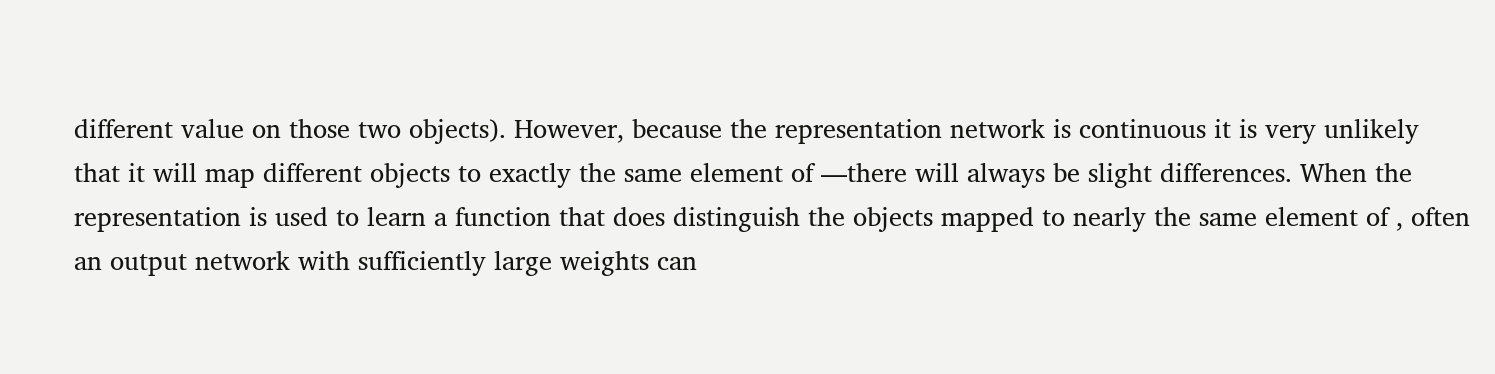different value on those two objects). However, because the representation network is continuous it is very unlikely that it will map different objects to exactly the same element of —there will always be slight differences. When the representation is used to learn a function that does distinguish the objects mapped to nearly the same element of , often an output network with sufficiently large weights can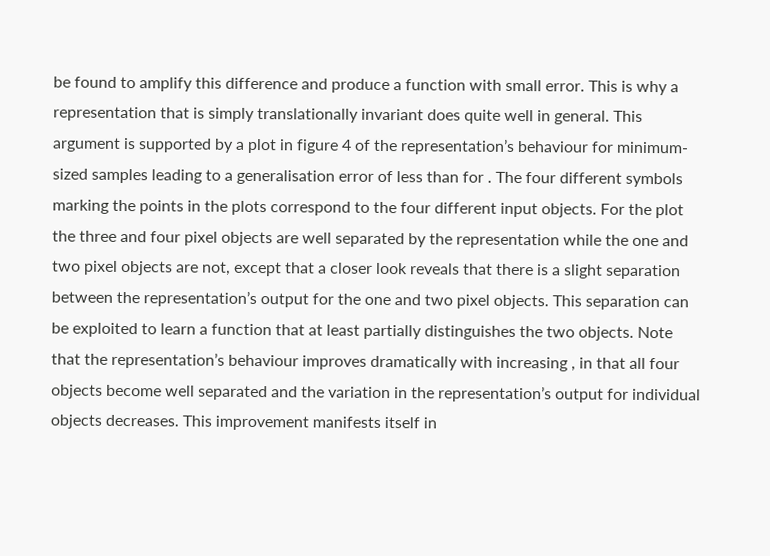be found to amplify this difference and produce a function with small error. This is why a representation that is simply translationally invariant does quite well in general. This argument is supported by a plot in figure 4 of the representation’s behaviour for minimum-sized samples leading to a generalisation error of less than for . The four different symbols marking the points in the plots correspond to the four different input objects. For the plot the three and four pixel objects are well separated by the representation while the one and two pixel objects are not, except that a closer look reveals that there is a slight separation between the representation’s output for the one and two pixel objects. This separation can be exploited to learn a function that at least partially distinguishes the two objects. Note that the representation’s behaviour improves dramatically with increasing , in that all four objects become well separated and the variation in the representation’s output for individual objects decreases. This improvement manifests itself in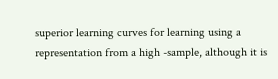superior learning curves for learning using a representation from a high -sample, although it is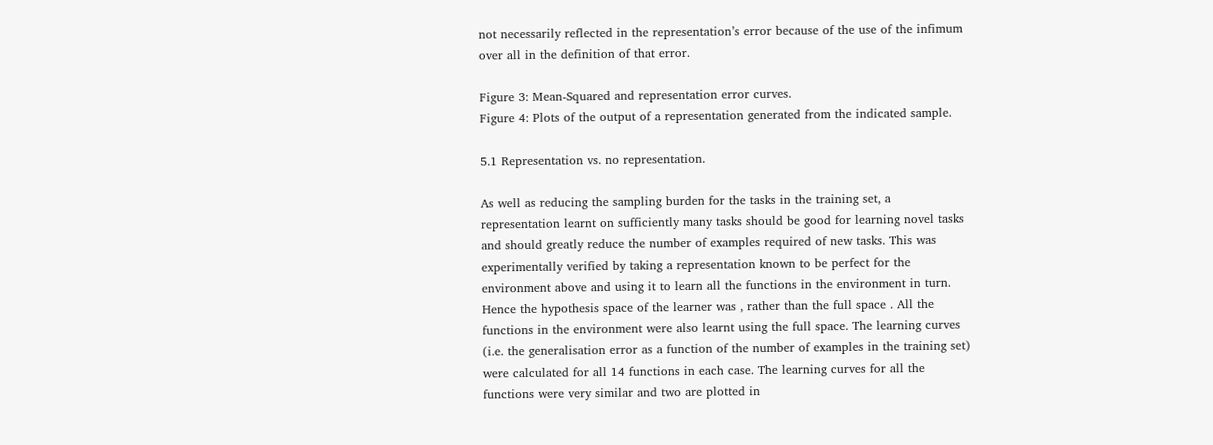not necessarily reflected in the representation’s error because of the use of the infimum over all in the definition of that error.

Figure 3: Mean-Squared and representation error curves.
Figure 4: Plots of the output of a representation generated from the indicated sample.

5.1 Representation vs. no representation.

As well as reducing the sampling burden for the tasks in the training set, a representation learnt on sufficiently many tasks should be good for learning novel tasks and should greatly reduce the number of examples required of new tasks. This was experimentally verified by taking a representation known to be perfect for the environment above and using it to learn all the functions in the environment in turn. Hence the hypothesis space of the learner was , rather than the full space . All the functions in the environment were also learnt using the full space. The learning curves (i.e. the generalisation error as a function of the number of examples in the training set) were calculated for all 14 functions in each case. The learning curves for all the functions were very similar and two are plotted in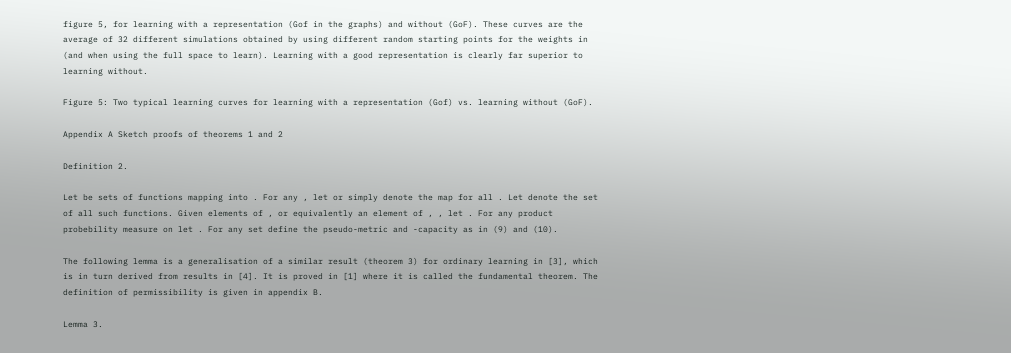figure 5, for learning with a representation (Gof in the graphs) and without (GoF). These curves are the average of 32 different simulations obtained by using different random starting points for the weights in (and when using the full space to learn). Learning with a good representation is clearly far superior to learning without.

Figure 5: Two typical learning curves for learning with a representation (Gof) vs. learning without (GoF).

Appendix A Sketch proofs of theorems 1 and 2

Definition 2.

Let be sets of functions mapping into . For any , let or simply denote the map for all . Let denote the set of all such functions. Given elements of , or equivalently an element of , , let . For any product probebility measure on let . For any set define the pseudo-metric and -capacity as in (9) and (10).

The following lemma is a generalisation of a similar result (theorem 3) for ordinary learning in [3], which is in turn derived from results in [4]. It is proved in [1] where it is called the fundamental theorem. The definition of permissibility is given in appendix B.

Lemma 3.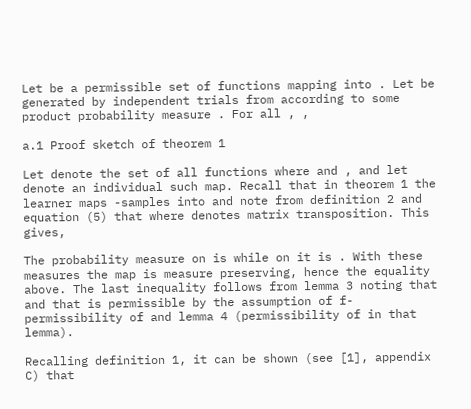Let be a permissible set of functions mapping into . Let be generated by independent trials from according to some product probability measure . For all , ,

a.1 Proof sketch of theorem 1

Let denote the set of all functions where and , and let denote an individual such map. Recall that in theorem 1 the learner maps -samples into and note from definition 2 and equation (5) that where denotes matrix transposition. This gives,

The probability measure on is while on it is . With these measures the map is measure preserving, hence the equality above. The last inequality follows from lemma 3 noting that and that is permissible by the assumption of f-permissibility of and lemma 4 (permissibility of in that lemma).

Recalling definition 1, it can be shown (see [1], appendix C) that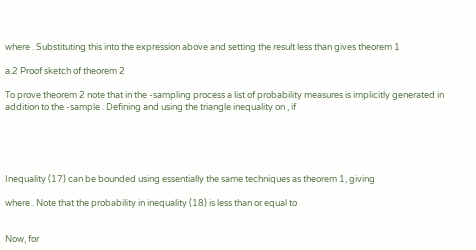where . Substituting this into the expression above and setting the result less than gives theorem 1

a.2 Proof sketch of theorem 2

To prove theorem 2 note that in the -sampling process a list of probability measures is implicitly generated in addition to the -sample . Defining and using the triangle inequality on , if





Inequality (17) can be bounded using essentially the same techniques as theorem 1, giving

where . Note that the probability in inequality (18) is less than or equal to


Now, for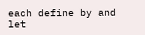each define by and let